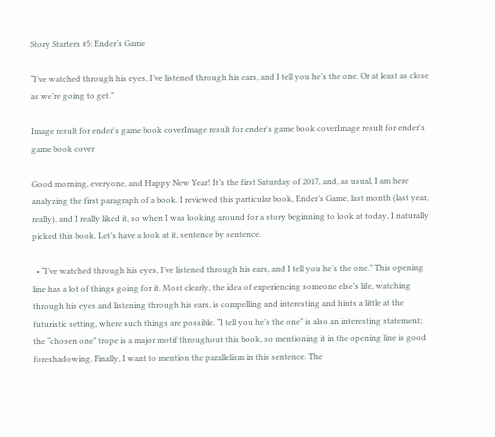Story Starters #5: Ender’s Game

“I’ve watched through his eyes, I’ve listened through his ears, and I tell you he’s the one. Or at least as close as we’re going to get.”

Image result for ender's game book coverImage result for ender's game book coverImage result for ender's game book cover

Good morning, everyone, and Happy New Year! It’s the first Saturday of 2017, and, as usual, I am here analyzing the first paragraph of a book. I reviewed this particular book, Ender’s Game, last month (last year, really), and I really liked it, so when I was looking around for a story beginning to look at today, I naturally picked this book. Let’s have a look at it, sentence by sentence.

  • “I’ve watched through his eyes, I’ve listened through his ears, and I tell you he’s the one.” This opening line has a lot of things going for it. Most clearly, the idea of experiencing someone else’s life, watching through his eyes and listening through his ears, is compelling and interesting and hints a little at the futuristic setting, where such things are possible. “I tell you he’s the one” is also an interesting statement; the “chosen one” trope is a major motif throughout this book, so mentioning it in the opening line is good foreshadowing. Finally, I want to mention the parallelism in this sentence. The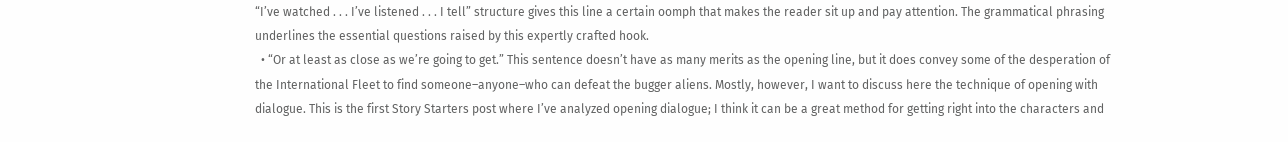“I’ve watched . . . I’ve listened . . . I tell” structure gives this line a certain oomph that makes the reader sit up and pay attention. The grammatical phrasing underlines the essential questions raised by this expertly crafted hook.
  • “Or at least as close as we’re going to get.” This sentence doesn’t have as many merits as the opening line, but it does convey some of the desperation of the International Fleet to find someone–anyone–who can defeat the bugger aliens. Mostly, however, I want to discuss here the technique of opening with dialogue. This is the first Story Starters post where I’ve analyzed opening dialogue; I think it can be a great method for getting right into the characters and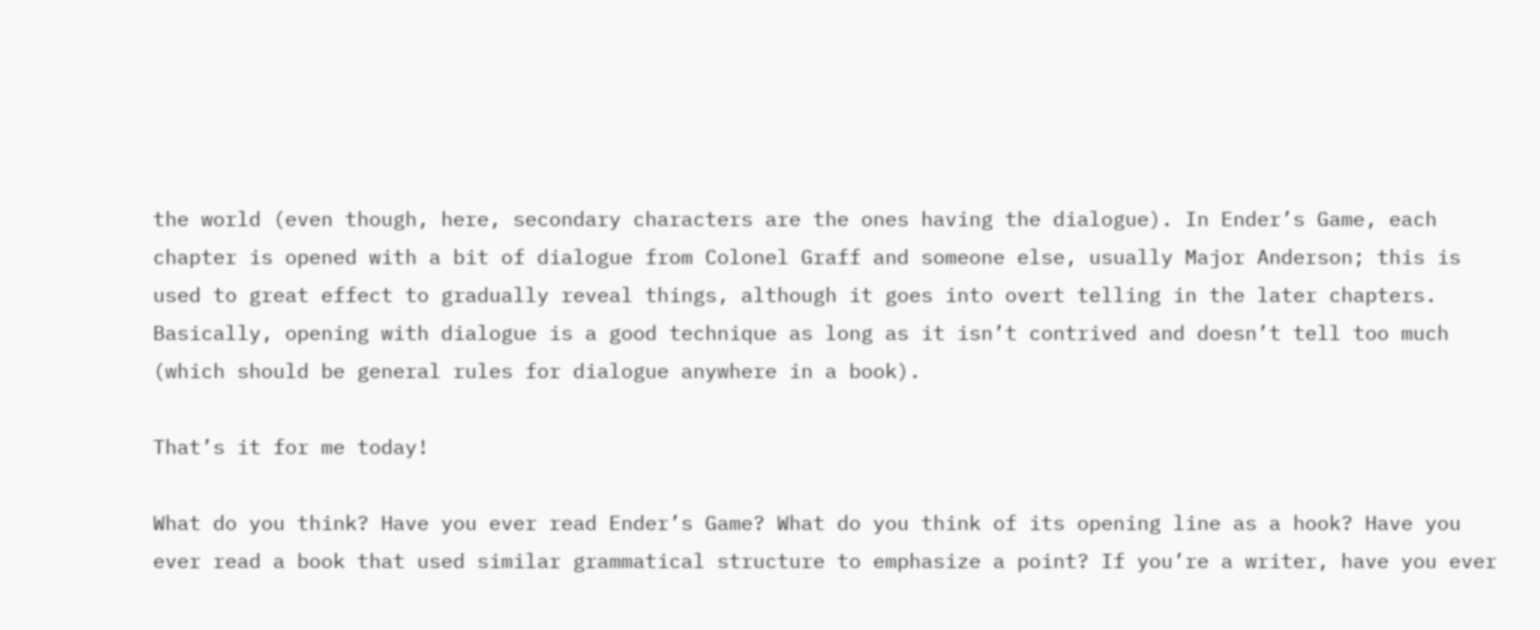the world (even though, here, secondary characters are the ones having the dialogue). In Ender’s Game, each chapter is opened with a bit of dialogue from Colonel Graff and someone else, usually Major Anderson; this is used to great effect to gradually reveal things, although it goes into overt telling in the later chapters. Basically, opening with dialogue is a good technique as long as it isn’t contrived and doesn’t tell too much (which should be general rules for dialogue anywhere in a book).

That’s it for me today!

What do you think? Have you ever read Ender’s Game? What do you think of its opening line as a hook? Have you ever read a book that used similar grammatical structure to emphasize a point? If you’re a writer, have you ever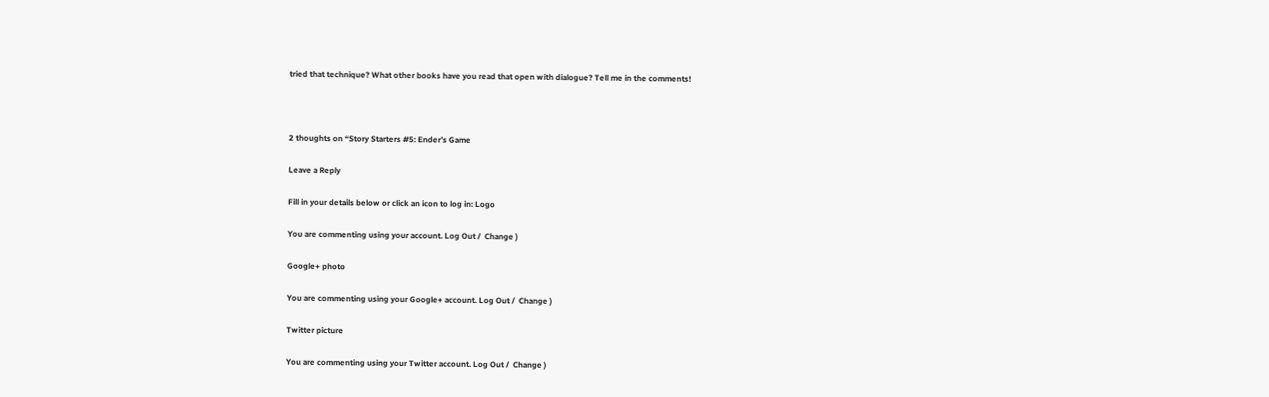tried that technique? What other books have you read that open with dialogue? Tell me in the comments!



2 thoughts on “Story Starters #5: Ender’s Game

Leave a Reply

Fill in your details below or click an icon to log in: Logo

You are commenting using your account. Log Out /  Change )

Google+ photo

You are commenting using your Google+ account. Log Out /  Change )

Twitter picture

You are commenting using your Twitter account. Log Out /  Change )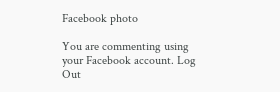Facebook photo

You are commenting using your Facebook account. Log Out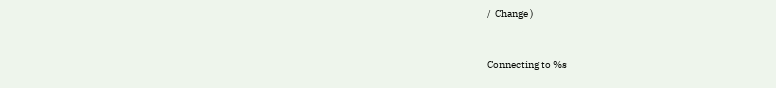/  Change )


Connecting to %s